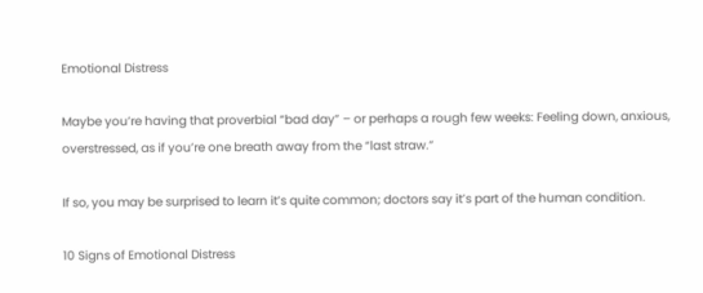Emotional Distress

Maybe you’re having that proverbial “bad day” – or perhaps a rough few weeks: Feeling down, anxious, overstressed, as if you’re one breath away from the “last straw.”

If so, you may be surprised to learn it’s quite common; doctors say it’s part of the human condition.

10 Signs of Emotional Distress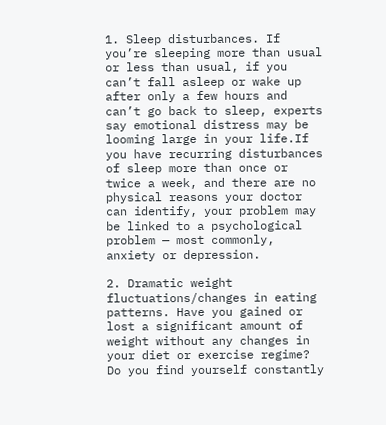1. Sleep disturbances. If you’re sleeping more than usual or less than usual, if you can’t fall asleep or wake up after only a few hours and can’t go back to sleep, experts say emotional distress may be looming large in your life.If you have recurring disturbances of sleep more than once or twice a week, and there are no physical reasons your doctor can identify, your problem may be linked to a psychological problem — most commonly, anxiety or depression.

2. Dramatic weight fluctuations/changes in eating patterns. Have you gained or lost a significant amount of weight without any changes in your diet or exercise regime? Do you find yourself constantly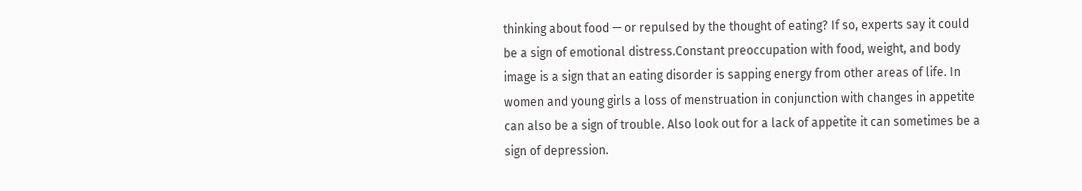thinking about food — or repulsed by the thought of eating? If so, experts say it could be a sign of emotional distress.Constant preoccupation with food, weight, and body image is a sign that an eating disorder is sapping energy from other areas of life. In women and young girls a loss of menstruation in conjunction with changes in appetite can also be a sign of trouble. Also look out for a lack of appetite it can sometimes be a sign of depression.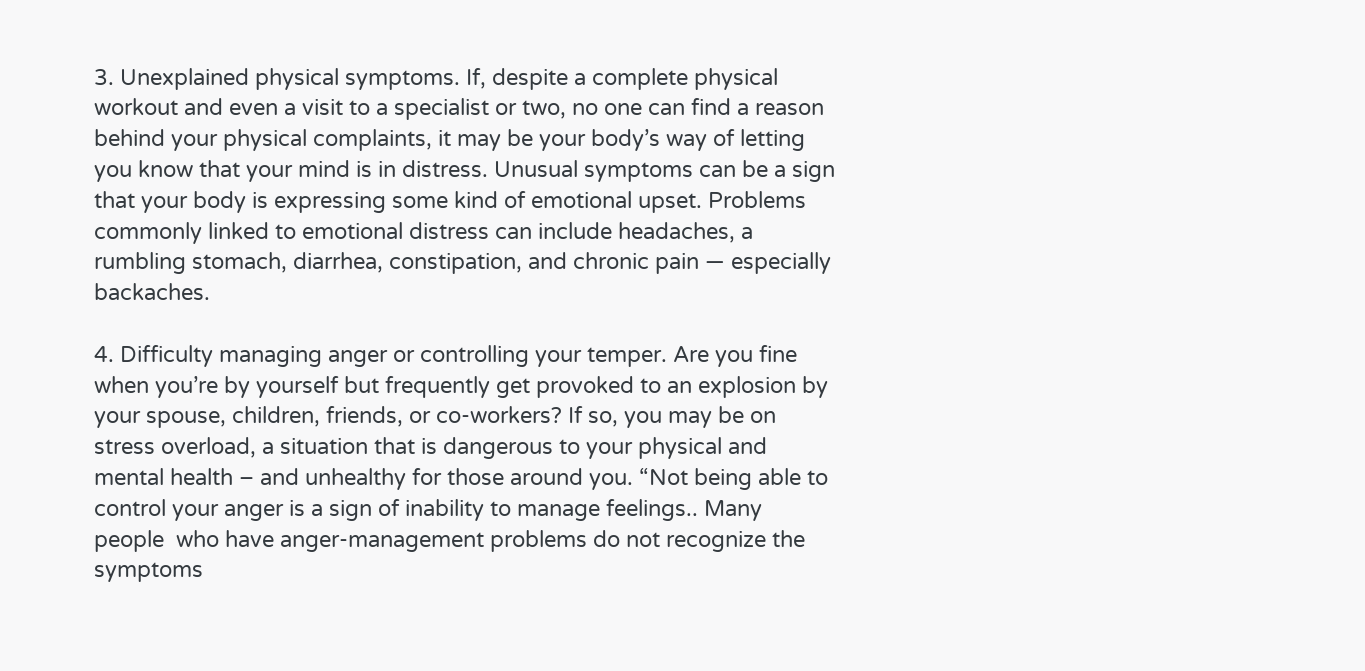3. Unexplained physical symptoms. If, despite a complete physical workout and even a visit to a specialist or two, no one can find a reason behind your physical complaints, it may be your body’s way of letting you know that your mind is in distress. Unusual symptoms can be a sign that your body is expressing some kind of emotional upset. Problems commonly linked to emotional distress can include headaches, a rumbling stomach, diarrhea, constipation, and chronic pain — especially backaches.

4. Difficulty managing anger or controlling your temper. Are you fine when you’re by yourself but frequently get provoked to an explosion by your spouse, children, friends, or co-workers? If so, you may be on stress overload, a situation that is dangerous to your physical and mental health – and unhealthy for those around you. “Not being able to control your anger is a sign of inability to manage feelings.. Many people  who have anger-management problems do not recognize the symptoms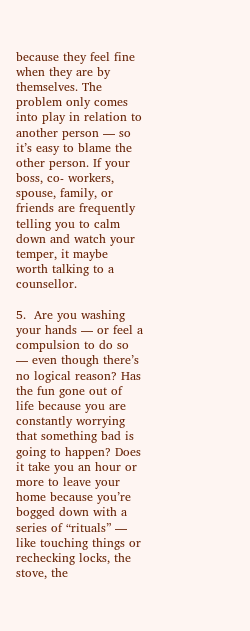because they feel fine when they are by themselves. The problem only comes into play in relation to another person — so it’s easy to blame the other person. If your boss, co- workers, spouse, family, or friends are frequently telling you to calm down and watch your temper, it maybe worth talking to a counsellor.

5.  Are you washing your hands — or feel a compulsion to do so — even though there’s no logical reason? Has the fun gone out of life because you are constantly worrying that something bad is going to happen? Does it take you an hour or more to leave your home because you’re bogged down with a series of “rituals” — like touching things or rechecking locks, the stove, the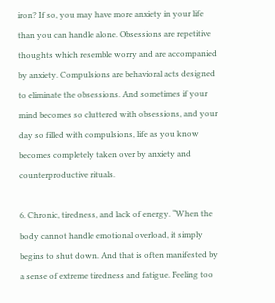iron? If so, you may have more anxiety in your life than you can handle alone. Obsessions are repetitive thoughts which resemble worry and are accompanied by anxiety. Compulsions are behavioral acts designed to eliminate the obsessions. And sometimes if your mind becomes so cluttered with obsessions, and your day so filled with compulsions, life as you know becomes completely taken over by anxiety and counterproductive rituals.

6. Chronic, tiredness, and lack of energy. “When the body cannot handle emotional overload, it simply begins to shut down. And that is often manifested by a sense of extreme tiredness and fatigue. Feeling too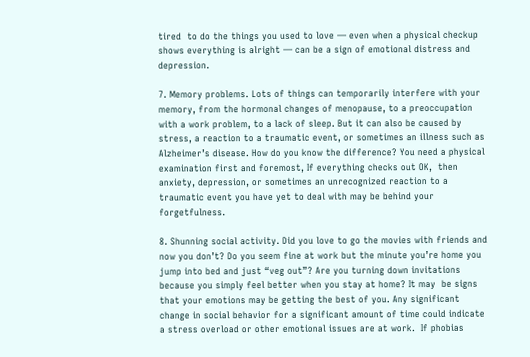tired  to do the things you used to love — even when a physical checkup shows everything is alright — can be a sign of emotional distress and depression.

7. Memory problems. Lots of things can temporarily interfere with your memory, from the hormonal changes of menopause, to a preoccupation with a work problem, to a lack of sleep. But it can also be caused by stress, a reaction to a traumatic event, or sometimes an illness such as Alzheimer’s disease. How do you know the difference? You need a physical examination first and foremost, If everything checks out OK,  then anxiety, depression, or sometimes an unrecognized reaction to a traumatic event you have yet to deal with may be behind your forgetfulness.

8. Shunning social activity. Did you love to go the movies with friends and now you don’t? Do you seem fine at work but the minute you’re home you jump into bed and just “veg out”? Are you turning down invitations because you simply feel better when you stay at home? It may  be signs that your emotions may be getting the best of you. Any significant change in social behavior for a significant amount of time could indicate a stress overload or other emotional issues are at work.  If phobias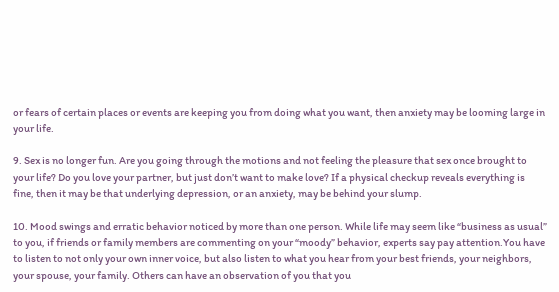or fears of certain places or events are keeping you from doing what you want, then anxiety may be looming large in your life.

9. Sex is no longer fun. Are you going through the motions and not feeling the pleasure that sex once brought to your life? Do you love your partner, but just don’t want to make love? If a physical checkup reveals everything is fine, then it may be that underlying depression, or an anxiety, may be behind your slump.

10. Mood swings and erratic behavior noticed by more than one person. While life may seem like “business as usual” to you, if friends or family members are commenting on your “moody” behavior, experts say pay attention.You have to listen to not only your own inner voice, but also listen to what you hear from your best friends, your neighbors, your spouse, your family. Others can have an observation of you that you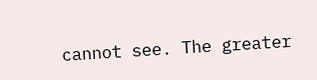cannot see. The greater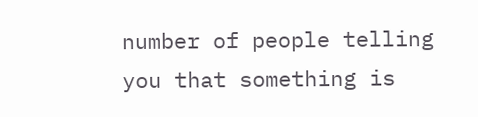number of people telling you that something is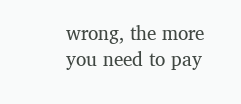wrong, the more you need to pay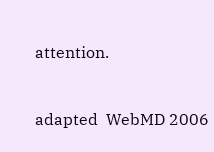attention.


adapted  WebMD 2006